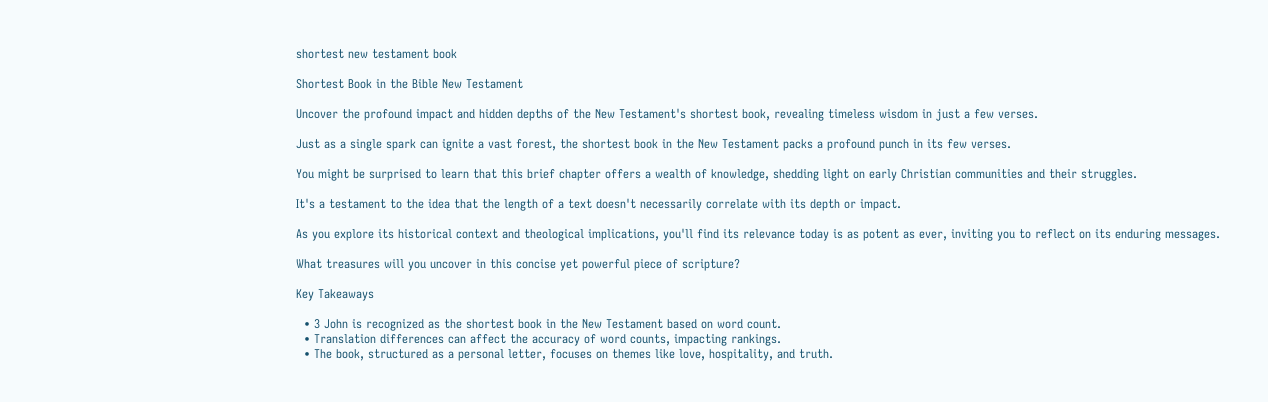shortest new testament book

Shortest Book in the Bible New Testament

Uncover the profound impact and hidden depths of the New Testament's shortest book, revealing timeless wisdom in just a few verses.

Just as a single spark can ignite a vast forest, the shortest book in the New Testament packs a profound punch in its few verses.

You might be surprised to learn that this brief chapter offers a wealth of knowledge, shedding light on early Christian communities and their struggles.

It's a testament to the idea that the length of a text doesn't necessarily correlate with its depth or impact.

As you explore its historical context and theological implications, you'll find its relevance today is as potent as ever, inviting you to reflect on its enduring messages.

What treasures will you uncover in this concise yet powerful piece of scripture?

Key Takeaways

  • 3 John is recognized as the shortest book in the New Testament based on word count.
  • Translation differences can affect the accuracy of word counts, impacting rankings.
  • The book, structured as a personal letter, focuses on themes like love, hospitality, and truth.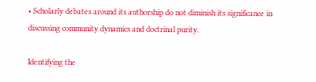• Scholarly debates around its authorship do not diminish its significance in discussing community dynamics and doctrinal purity.

Identifying the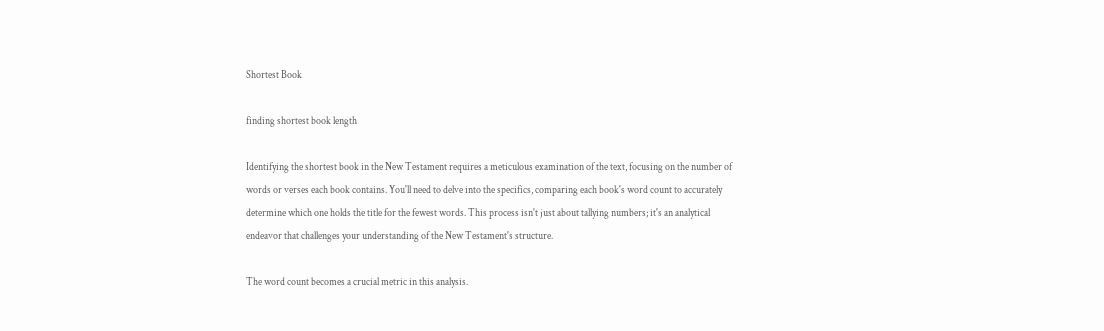Shortest Book

finding shortest book length

Identifying the shortest book in the New Testament requires a meticulous examination of the text, focusing on the number of words or verses each book contains. You'll need to delve into the specifics, comparing each book's word count to accurately determine which one holds the title for the fewest words. This process isn't just about tallying numbers; it's an analytical endeavor that challenges your understanding of the New Testament's structure.

The word count becomes a crucial metric in this analysis.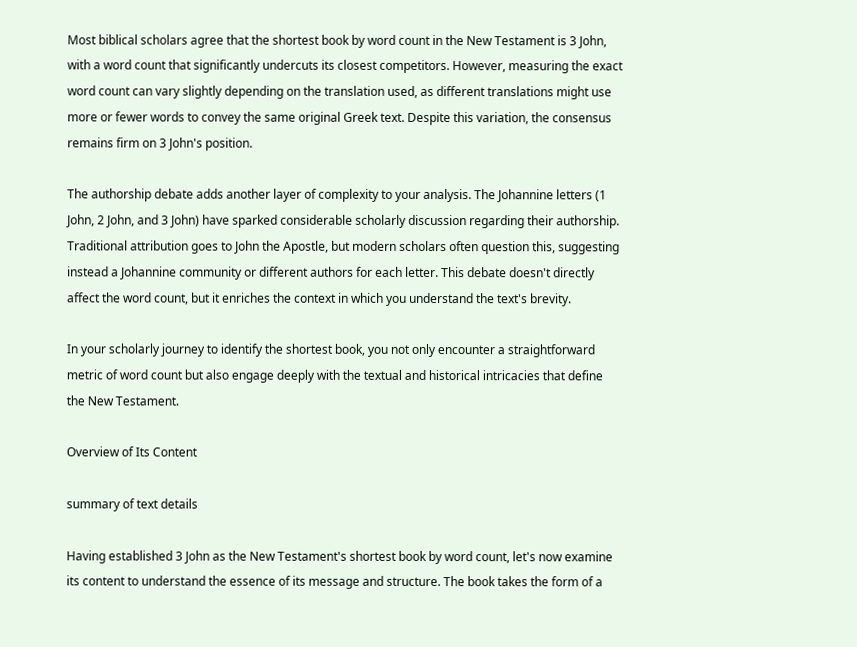Most biblical scholars agree that the shortest book by word count in the New Testament is 3 John, with a word count that significantly undercuts its closest competitors. However, measuring the exact word count can vary slightly depending on the translation used, as different translations might use more or fewer words to convey the same original Greek text. Despite this variation, the consensus remains firm on 3 John's position.

The authorship debate adds another layer of complexity to your analysis. The Johannine letters (1 John, 2 John, and 3 John) have sparked considerable scholarly discussion regarding their authorship. Traditional attribution goes to John the Apostle, but modern scholars often question this, suggesting instead a Johannine community or different authors for each letter. This debate doesn't directly affect the word count, but it enriches the context in which you understand the text's brevity.

In your scholarly journey to identify the shortest book, you not only encounter a straightforward metric of word count but also engage deeply with the textual and historical intricacies that define the New Testament.

Overview of Its Content

summary of text details

Having established 3 John as the New Testament's shortest book by word count, let's now examine its content to understand the essence of its message and structure. The book takes the form of a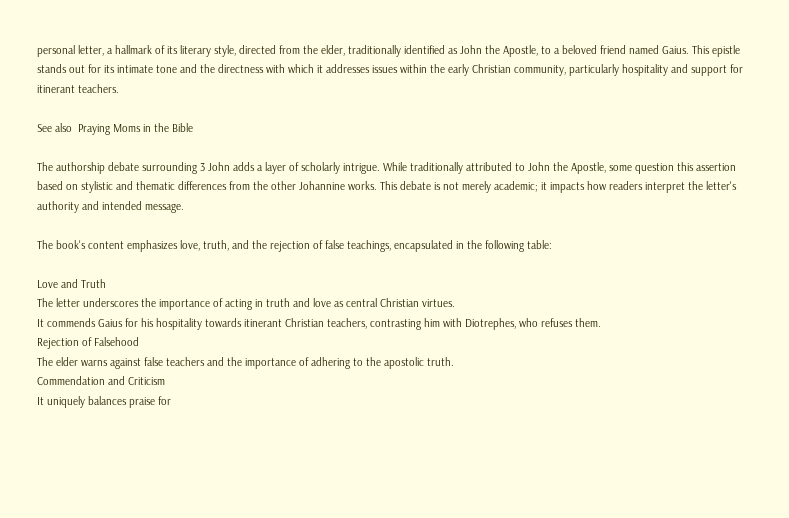personal letter, a hallmark of its literary style, directed from the elder, traditionally identified as John the Apostle, to a beloved friend named Gaius. This epistle stands out for its intimate tone and the directness with which it addresses issues within the early Christian community, particularly hospitality and support for itinerant teachers.

See also  Praying Moms in the Bible

The authorship debate surrounding 3 John adds a layer of scholarly intrigue. While traditionally attributed to John the Apostle, some question this assertion based on stylistic and thematic differences from the other Johannine works. This debate is not merely academic; it impacts how readers interpret the letter's authority and intended message.

The book's content emphasizes love, truth, and the rejection of false teachings, encapsulated in the following table:

Love and Truth
The letter underscores the importance of acting in truth and love as central Christian virtues.
It commends Gaius for his hospitality towards itinerant Christian teachers, contrasting him with Diotrephes, who refuses them.
Rejection of Falsehood
The elder warns against false teachers and the importance of adhering to the apostolic truth.
Commendation and Criticism
It uniquely balances praise for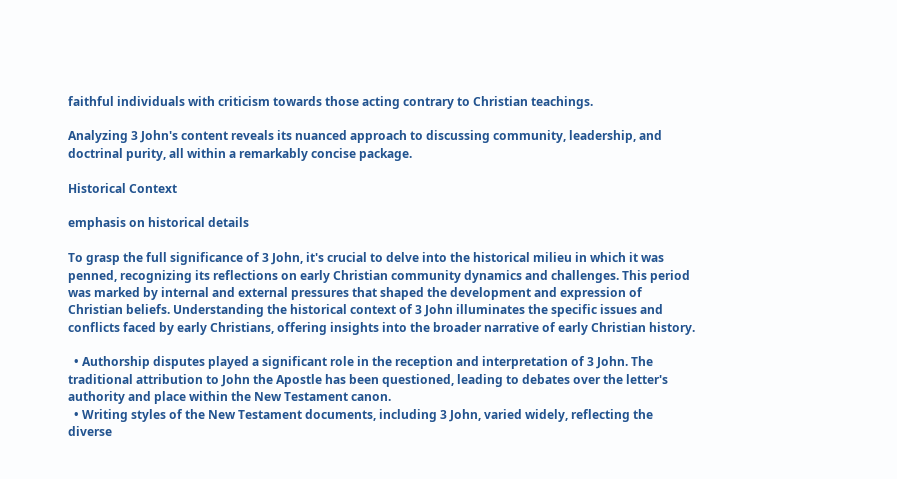faithful individuals with criticism towards those acting contrary to Christian teachings.

Analyzing 3 John's content reveals its nuanced approach to discussing community, leadership, and doctrinal purity, all within a remarkably concise package.

Historical Context

emphasis on historical details

To grasp the full significance of 3 John, it's crucial to delve into the historical milieu in which it was penned, recognizing its reflections on early Christian community dynamics and challenges. This period was marked by internal and external pressures that shaped the development and expression of Christian beliefs. Understanding the historical context of 3 John illuminates the specific issues and conflicts faced by early Christians, offering insights into the broader narrative of early Christian history.

  • Authorship disputes played a significant role in the reception and interpretation of 3 John. The traditional attribution to John the Apostle has been questioned, leading to debates over the letter's authority and place within the New Testament canon.
  • Writing styles of the New Testament documents, including 3 John, varied widely, reflecting the diverse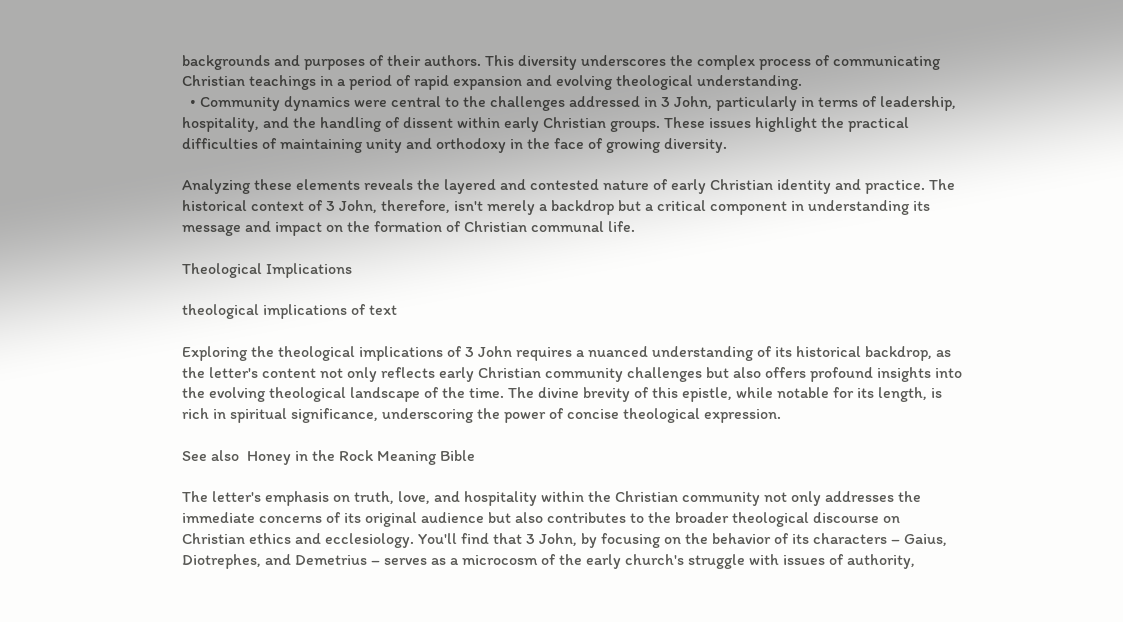backgrounds and purposes of their authors. This diversity underscores the complex process of communicating Christian teachings in a period of rapid expansion and evolving theological understanding.
  • Community dynamics were central to the challenges addressed in 3 John, particularly in terms of leadership, hospitality, and the handling of dissent within early Christian groups. These issues highlight the practical difficulties of maintaining unity and orthodoxy in the face of growing diversity.

Analyzing these elements reveals the layered and contested nature of early Christian identity and practice. The historical context of 3 John, therefore, isn't merely a backdrop but a critical component in understanding its message and impact on the formation of Christian communal life.

Theological Implications

theological implications of text

Exploring the theological implications of 3 John requires a nuanced understanding of its historical backdrop, as the letter's content not only reflects early Christian community challenges but also offers profound insights into the evolving theological landscape of the time. The divine brevity of this epistle, while notable for its length, is rich in spiritual significance, underscoring the power of concise theological expression.

See also  Honey in the Rock Meaning Bible

The letter's emphasis on truth, love, and hospitality within the Christian community not only addresses the immediate concerns of its original audience but also contributes to the broader theological discourse on Christian ethics and ecclesiology. You'll find that 3 John, by focusing on the behavior of its characters – Gaius, Diotrephes, and Demetrius – serves as a microcosm of the early church's struggle with issues of authority,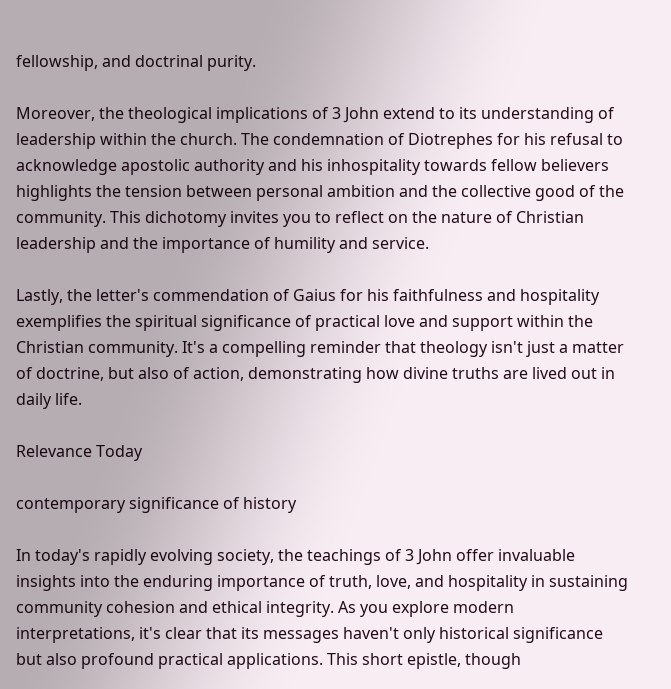fellowship, and doctrinal purity.

Moreover, the theological implications of 3 John extend to its understanding of leadership within the church. The condemnation of Diotrephes for his refusal to acknowledge apostolic authority and his inhospitality towards fellow believers highlights the tension between personal ambition and the collective good of the community. This dichotomy invites you to reflect on the nature of Christian leadership and the importance of humility and service.

Lastly, the letter's commendation of Gaius for his faithfulness and hospitality exemplifies the spiritual significance of practical love and support within the Christian community. It's a compelling reminder that theology isn't just a matter of doctrine, but also of action, demonstrating how divine truths are lived out in daily life.

Relevance Today

contemporary significance of history

In today's rapidly evolving society, the teachings of 3 John offer invaluable insights into the enduring importance of truth, love, and hospitality in sustaining community cohesion and ethical integrity. As you explore modern interpretations, it's clear that its messages haven't only historical significance but also profound practical applications. This short epistle, though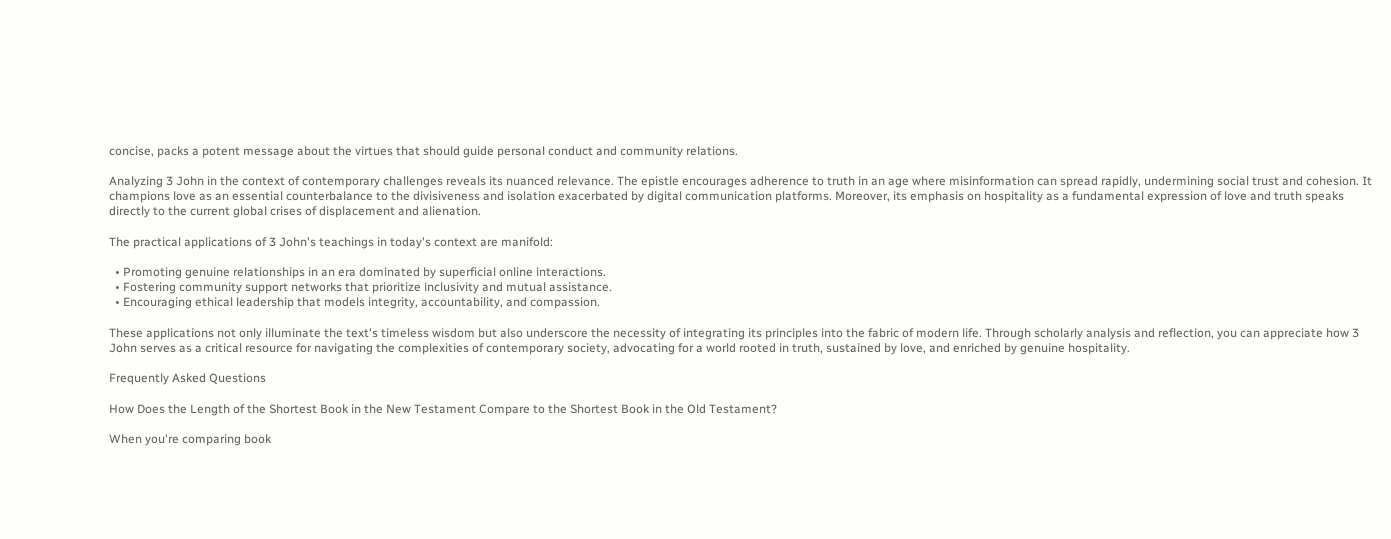concise, packs a potent message about the virtues that should guide personal conduct and community relations.

Analyzing 3 John in the context of contemporary challenges reveals its nuanced relevance. The epistle encourages adherence to truth in an age where misinformation can spread rapidly, undermining social trust and cohesion. It champions love as an essential counterbalance to the divisiveness and isolation exacerbated by digital communication platforms. Moreover, its emphasis on hospitality as a fundamental expression of love and truth speaks directly to the current global crises of displacement and alienation.

The practical applications of 3 John's teachings in today's context are manifold:

  • Promoting genuine relationships in an era dominated by superficial online interactions.
  • Fostering community support networks that prioritize inclusivity and mutual assistance.
  • Encouraging ethical leadership that models integrity, accountability, and compassion.

These applications not only illuminate the text's timeless wisdom but also underscore the necessity of integrating its principles into the fabric of modern life. Through scholarly analysis and reflection, you can appreciate how 3 John serves as a critical resource for navigating the complexities of contemporary society, advocating for a world rooted in truth, sustained by love, and enriched by genuine hospitality.

Frequently Asked Questions

How Does the Length of the Shortest Book in the New Testament Compare to the Shortest Book in the Old Testament?

When you're comparing book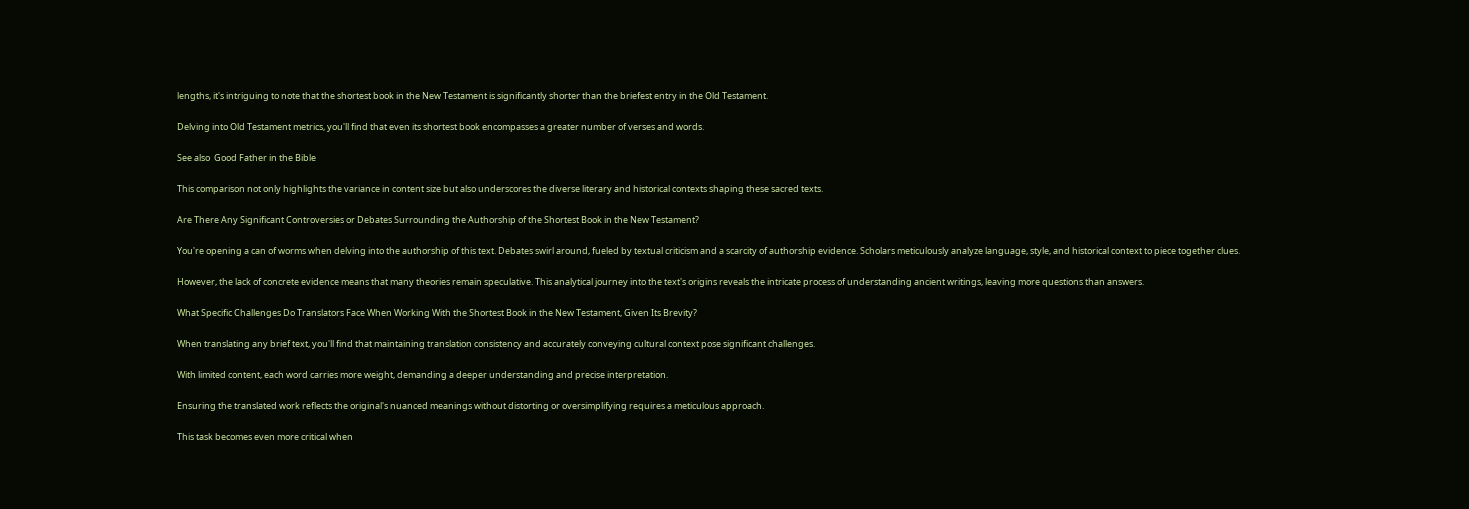lengths, it's intriguing to note that the shortest book in the New Testament is significantly shorter than the briefest entry in the Old Testament.

Delving into Old Testament metrics, you'll find that even its shortest book encompasses a greater number of verses and words.

See also  Good Father in the Bible

This comparison not only highlights the variance in content size but also underscores the diverse literary and historical contexts shaping these sacred texts.

Are There Any Significant Controversies or Debates Surrounding the Authorship of the Shortest Book in the New Testament?

You're opening a can of worms when delving into the authorship of this text. Debates swirl around, fueled by textual criticism and a scarcity of authorship evidence. Scholars meticulously analyze language, style, and historical context to piece together clues.

However, the lack of concrete evidence means that many theories remain speculative. This analytical journey into the text's origins reveals the intricate process of understanding ancient writings, leaving more questions than answers.

What Specific Challenges Do Translators Face When Working With the Shortest Book in the New Testament, Given Its Brevity?

When translating any brief text, you'll find that maintaining translation consistency and accurately conveying cultural context pose significant challenges.

With limited content, each word carries more weight, demanding a deeper understanding and precise interpretation.

Ensuring the translated work reflects the original's nuanced meanings without distorting or oversimplifying requires a meticulous approach.

This task becomes even more critical when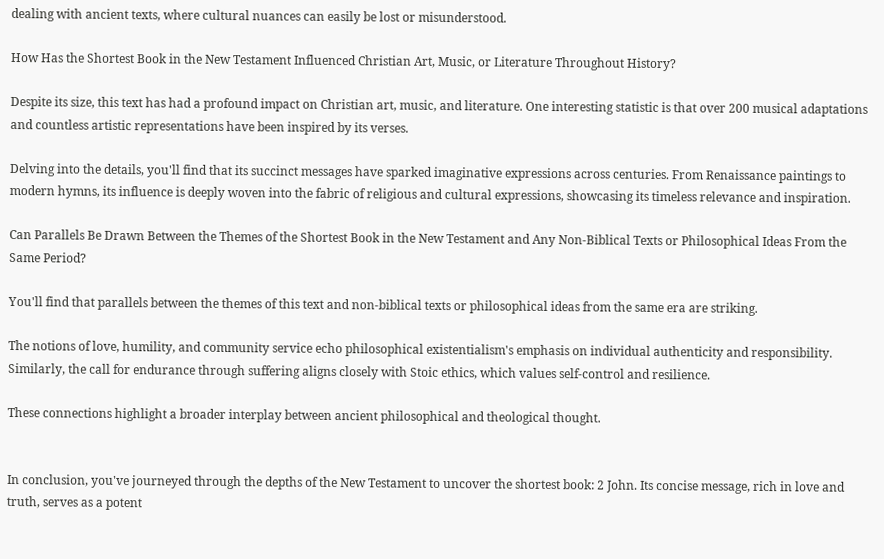dealing with ancient texts, where cultural nuances can easily be lost or misunderstood.

How Has the Shortest Book in the New Testament Influenced Christian Art, Music, or Literature Throughout History?

Despite its size, this text has had a profound impact on Christian art, music, and literature. One interesting statistic is that over 200 musical adaptations and countless artistic representations have been inspired by its verses.

Delving into the details, you'll find that its succinct messages have sparked imaginative expressions across centuries. From Renaissance paintings to modern hymns, its influence is deeply woven into the fabric of religious and cultural expressions, showcasing its timeless relevance and inspiration.

Can Parallels Be Drawn Between the Themes of the Shortest Book in the New Testament and Any Non-Biblical Texts or Philosophical Ideas From the Same Period?

You'll find that parallels between the themes of this text and non-biblical texts or philosophical ideas from the same era are striking.

The notions of love, humility, and community service echo philosophical existentialism's emphasis on individual authenticity and responsibility. Similarly, the call for endurance through suffering aligns closely with Stoic ethics, which values self-control and resilience.

These connections highlight a broader interplay between ancient philosophical and theological thought.


In conclusion, you've journeyed through the depths of the New Testament to uncover the shortest book: 2 John. Its concise message, rich in love and truth, serves as a potent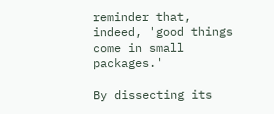reminder that, indeed, 'good things come in small packages.'

By dissecting its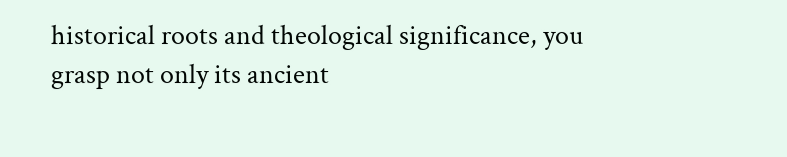historical roots and theological significance, you grasp not only its ancient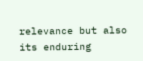relevance but also its enduring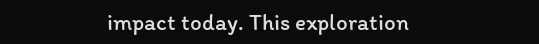impact today. This exploration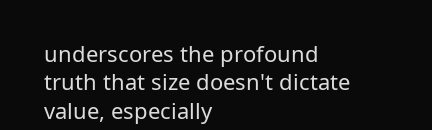underscores the profound truth that size doesn't dictate value, especially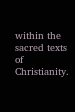within the sacred texts of Christianity.